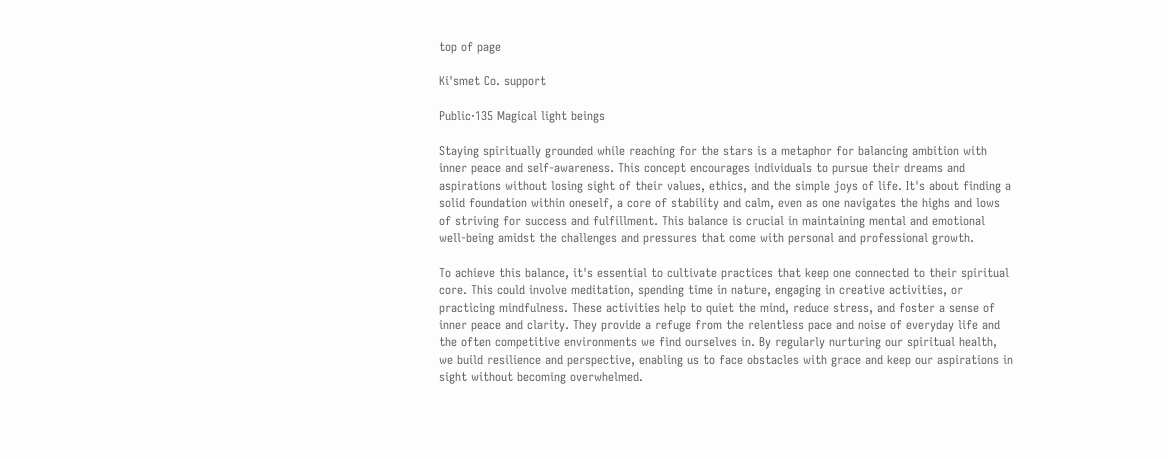top of page

Ki'smet Co. support

Public·135 Magical light beings

Staying spiritually grounded while reaching for the stars is a metaphor for balancing ambition with inner peace and self-awareness. This concept encourages individuals to pursue their dreams and aspirations without losing sight of their values, ethics, and the simple joys of life. It's about finding a solid foundation within oneself, a core of stability and calm, even as one navigates the highs and lows of striving for success and fulfillment. This balance is crucial in maintaining mental and emotional well-being amidst the challenges and pressures that come with personal and professional growth.

To achieve this balance, it's essential to cultivate practices that keep one connected to their spiritual core. This could involve meditation, spending time in nature, engaging in creative activities, or practicing mindfulness. These activities help to quiet the mind, reduce stress, and foster a sense of inner peace and clarity. They provide a refuge from the relentless pace and noise of everyday life and the often competitive environments we find ourselves in. By regularly nurturing our spiritual health, we build resilience and perspective, enabling us to face obstacles with grace and keep our aspirations in sight without becoming overwhelmed.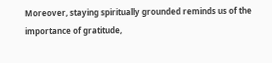Moreover, staying spiritually grounded reminds us of the importance of gratitude,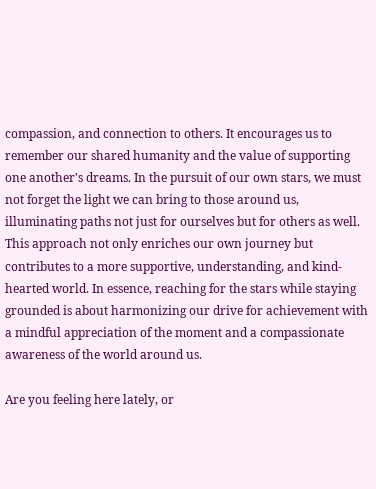compassion, and connection to others. It encourages us to remember our shared humanity and the value of supporting one another's dreams. In the pursuit of our own stars, we must not forget the light we can bring to those around us, illuminating paths not just for ourselves but for others as well. This approach not only enriches our own journey but contributes to a more supportive, understanding, and kind-hearted world. In essence, reaching for the stars while staying grounded is about harmonizing our drive for achievement with a mindful appreciation of the moment and a compassionate awareness of the world around us.

Are you feeling here lately, or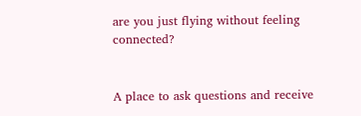are you just flying without feeling connected?


A place to ask questions and receive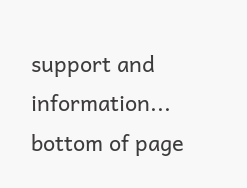support and information...
bottom of page